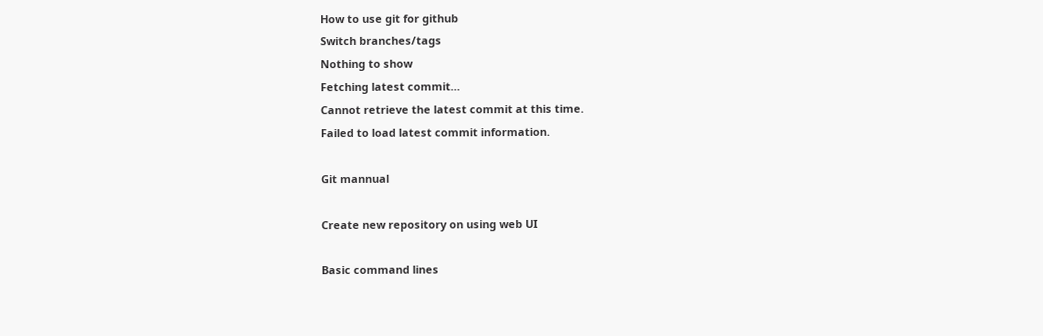How to use git for github
Switch branches/tags
Nothing to show
Fetching latest commit…
Cannot retrieve the latest commit at this time.
Failed to load latest commit information.

Git mannual

Create new repository on using web UI

Basic command lines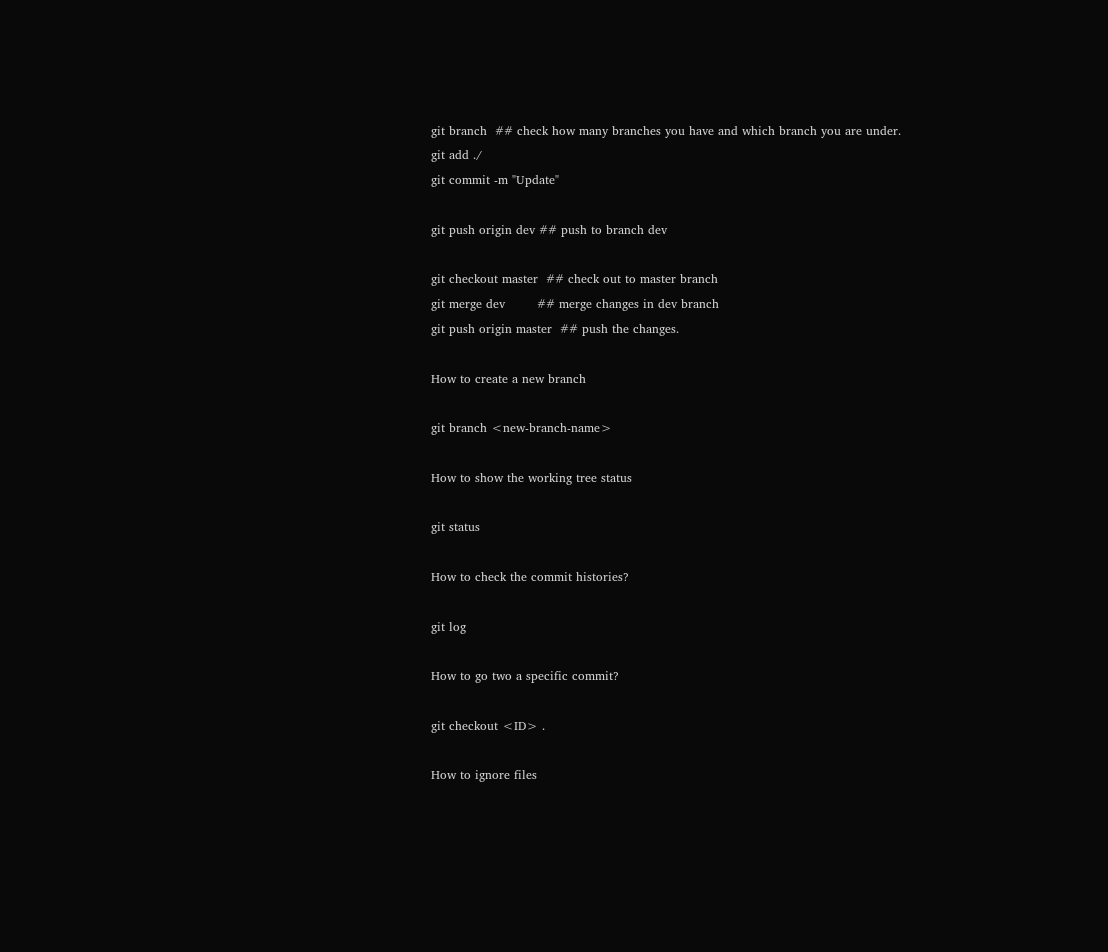git branch  ## check how many branches you have and which branch you are under.
git add ./
git commit -m "Update"

git push origin dev ## push to branch dev

git checkout master  ## check out to master branch
git merge dev        ## merge changes in dev branch
git push origin master  ## push the changes.

How to create a new branch

git branch <new-branch-name>

How to show the working tree status

git status

How to check the commit histories?

git log

How to go two a specific commit?

git checkout <ID> .

How to ignore files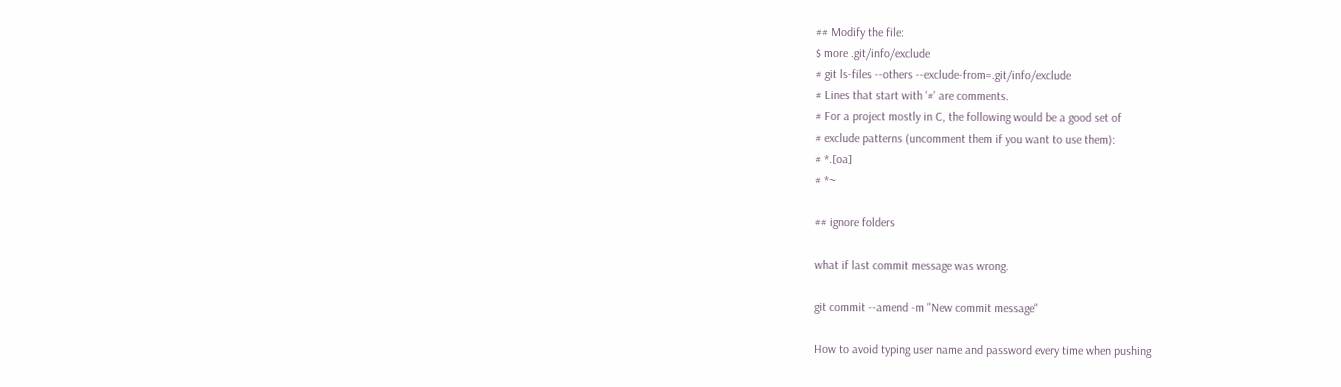## Modify the file:
$ more .git/info/exclude
# git ls-files --others --exclude-from=.git/info/exclude
# Lines that start with '#' are comments.
# For a project mostly in C, the following would be a good set of
# exclude patterns (uncomment them if you want to use them):
# *.[oa]
# *~

## ignore folders

what if last commit message was wrong.

git commit --amend -m "New commit message"

How to avoid typing user name and password every time when pushing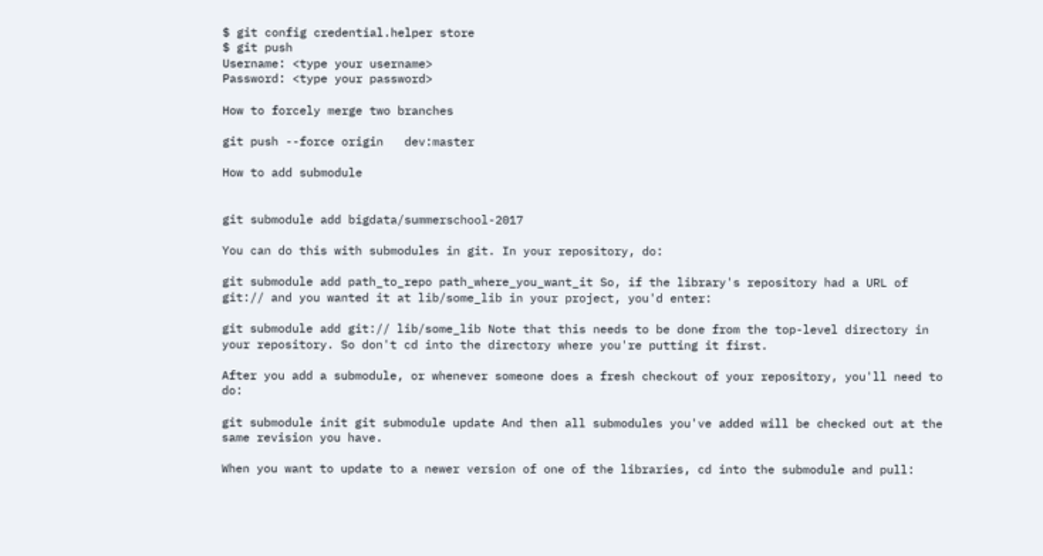$ git config credential.helper store
$ git push
Username: <type your username>
Password: <type your password>

How to forcely merge two branches

git push --force origin   dev:master

How to add submodule


git submodule add bigdata/summerschool-2017

You can do this with submodules in git. In your repository, do:

git submodule add path_to_repo path_where_you_want_it So, if the library's repository had a URL of git:// and you wanted it at lib/some_lib in your project, you'd enter:

git submodule add git:// lib/some_lib Note that this needs to be done from the top-level directory in your repository. So don't cd into the directory where you're putting it first.

After you add a submodule, or whenever someone does a fresh checkout of your repository, you'll need to do:

git submodule init git submodule update And then all submodules you've added will be checked out at the same revision you have.

When you want to update to a newer version of one of the libraries, cd into the submodule and pull: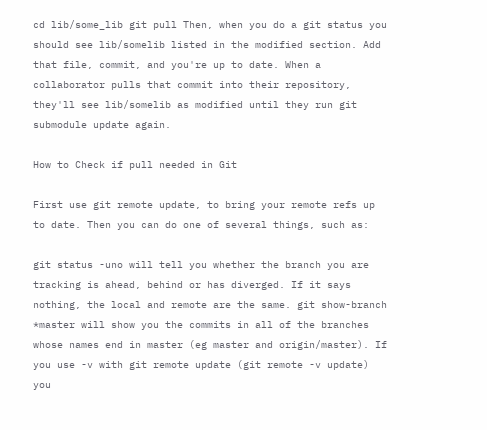cd lib/some_lib git pull Then, when you do a git status you should see lib/somelib listed in the modified section. Add that file, commit, and you're up to date. When a collaborator pulls that commit into their repository, they'll see lib/somelib as modified until they run git submodule update again.

How to Check if pull needed in Git

First use git remote update, to bring your remote refs up to date. Then you can do one of several things, such as:

git status -uno will tell you whether the branch you are tracking is ahead, behind or has diverged. If it says nothing, the local and remote are the same. git show-branch *master will show you the commits in all of the branches whose names end in master (eg master and origin/master). If you use -v with git remote update (git remote -v update) you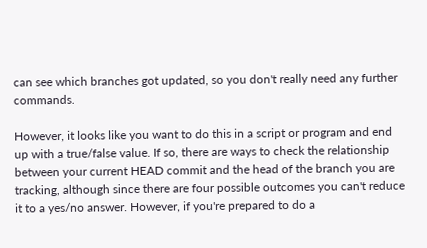can see which branches got updated, so you don't really need any further commands.

However, it looks like you want to do this in a script or program and end up with a true/false value. If so, there are ways to check the relationship between your current HEAD commit and the head of the branch you are tracking, although since there are four possible outcomes you can't reduce it to a yes/no answer. However, if you're prepared to do a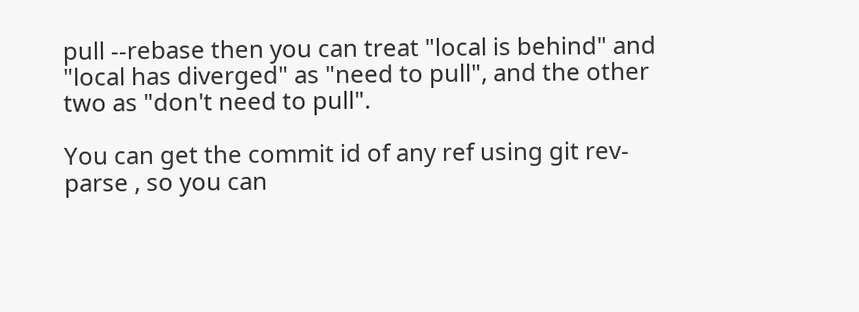pull --rebase then you can treat "local is behind" and "local has diverged" as "need to pull", and the other two as "don't need to pull".

You can get the commit id of any ref using git rev-parse , so you can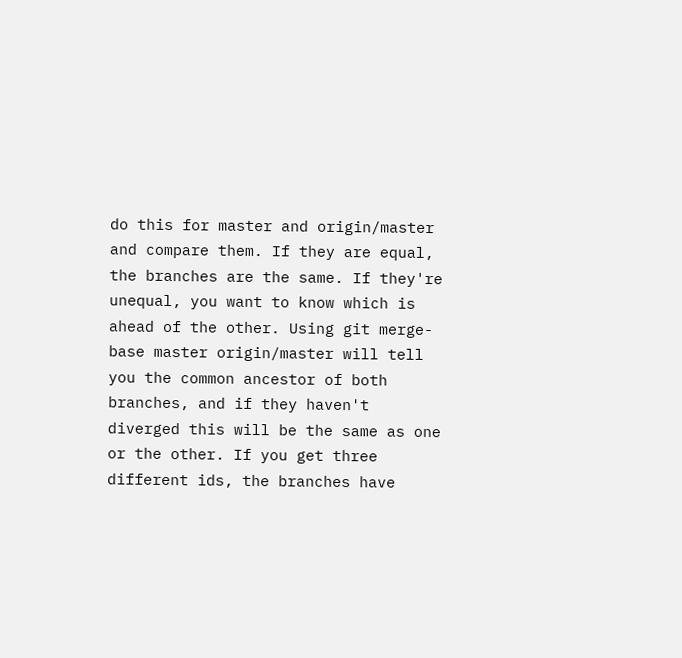do this for master and origin/master and compare them. If they are equal, the branches are the same. If they're unequal, you want to know which is ahead of the other. Using git merge-base master origin/master will tell you the common ancestor of both branches, and if they haven't diverged this will be the same as one or the other. If you get three different ids, the branches have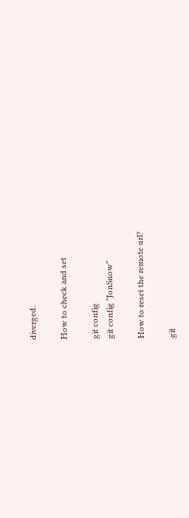diverged.

How to check and set

git config
git config "JonSnow"

How to reset the remote url?

git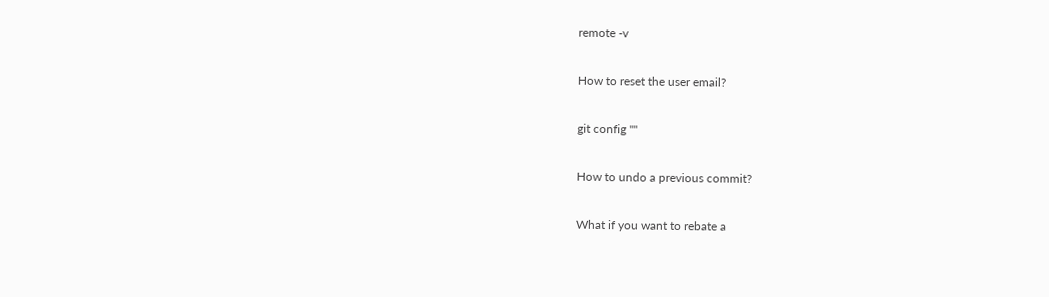remote -v

How to reset the user email?

git config ""

How to undo a previous commit?

What if you want to rebate a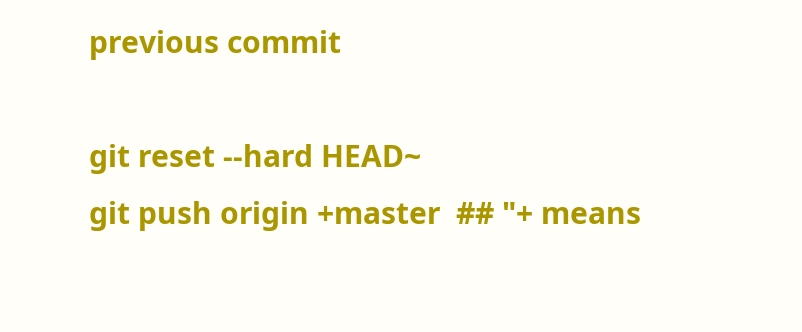previous commit

git reset --hard HEAD~
git push origin +master  ## "+ means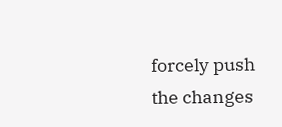forcely push the changes